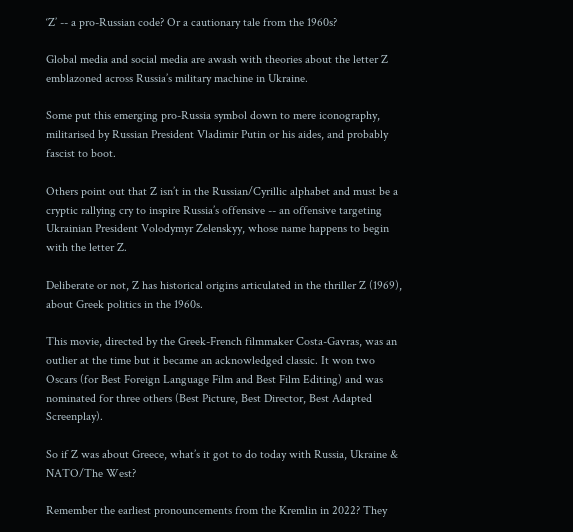‘Z’ -- a pro-Russian code? Or a cautionary tale from the 1960s?

Global media and social media are awash with theories about the letter Z emblazoned across Russia’s military machine in Ukraine.

Some put this emerging pro-Russia symbol down to mere iconography, militarised by Russian President Vladimir Putin or his aides, and probably fascist to boot.

Others point out that Z isn’t in the Russian/Cyrillic alphabet and must be a cryptic rallying cry to inspire Russia’s offensive -- an offensive targeting Ukrainian President Volodymyr Zelenskyy, whose name happens to begin with the letter Z.

Deliberate or not, Z has historical origins articulated in the thriller Z (1969), about Greek politics in the 1960s.

This movie, directed by the Greek-French filmmaker Costa-Gavras, was an outlier at the time but it became an acknowledged classic. It won two Oscars (for Best Foreign Language Film and Best Film Editing) and was nominated for three others (Best Picture, Best Director, Best Adapted Screenplay).

So if Z was about Greece, what’s it got to do today with Russia, Ukraine & NATO/The West?

Remember the earliest pronouncements from the Kremlin in 2022? They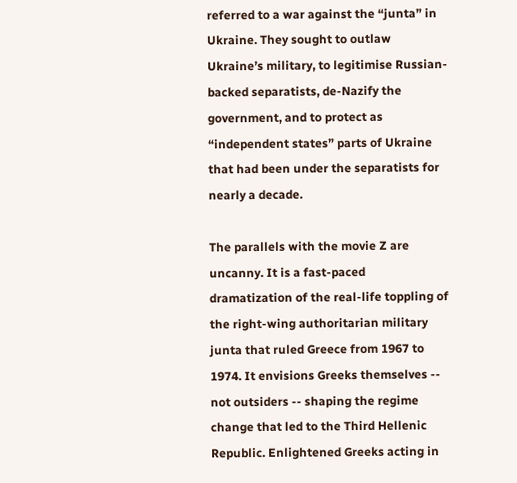referred to a war against the “junta” in Ukraine. They sought to outlaw Ukraine’s military, to legitimise Russian-backed separatists, de-Nazify the government, and to protect as “independent states” parts of Ukraine that had been under the separatists for nearly a decade.

The parallels with the movie Z are uncanny. It is a fast-paced dramatization of the real-life toppling of the right-wing authoritarian military junta that ruled Greece from 1967 to 1974. It envisions Greeks themselves -- not outsiders -- shaping the regime change that led to the Third Hellenic Republic. Enlightened Greeks acting in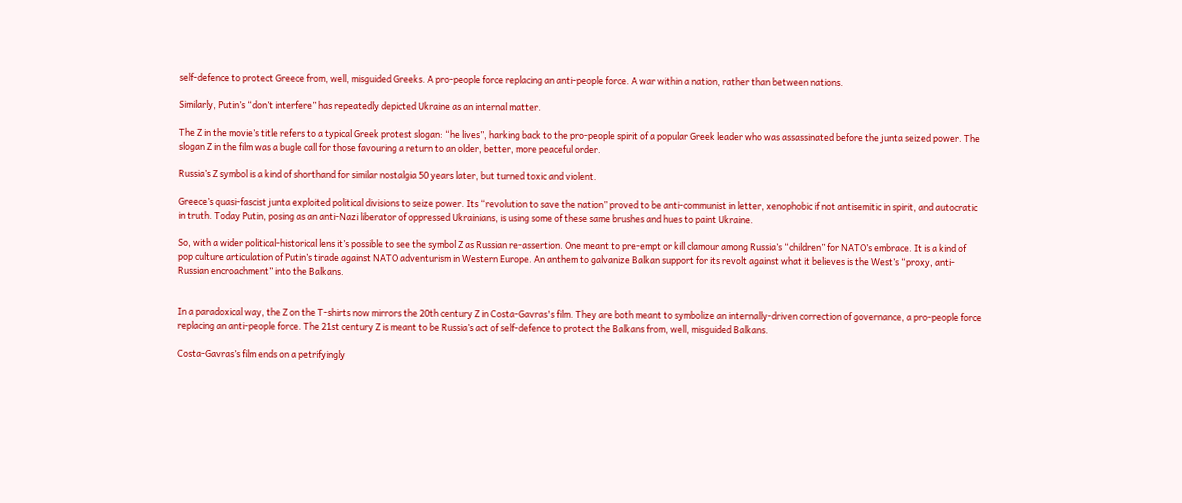self-defence to protect Greece from, well, misguided Greeks. A pro-people force replacing an anti-people force. A war within a nation, rather than between nations.

Similarly, Putin’s “don’t interfere” has repeatedly depicted Ukraine as an internal matter.

The Z in the movie’s title refers to a typical Greek protest slogan: “he lives”, harking back to the pro-people spirit of a popular Greek leader who was assassinated before the junta seized power. The slogan Z in the film was a bugle call for those favouring a return to an older, better, more peaceful order.

Russia’s Z symbol is a kind of shorthand for similar nostalgia 50 years later, but turned toxic and violent.

Greece’s quasi-fascist junta exploited political divisions to seize power. Its “revolution to save the nation” proved to be anti-communist in letter, xenophobic if not antisemitic in spirit, and autocratic in truth. Today Putin, posing as an anti-Nazi liberator of oppressed Ukrainians, is using some of these same brushes and hues to paint Ukraine.

So, with a wider political-historical lens it’s possible to see the symbol Z as Russian re-assertion. One meant to pre-empt or kill clamour among Russia’s “children” for NATO’s embrace. It is a kind of pop culture articulation of Putin’s tirade against NATO adventurism in Western Europe. An anthem to galvanize Balkan support for its revolt against what it believes is the West’s “proxy, anti-Russian encroachment” into the Balkans.


In a paradoxical way, the Z on the T-shirts now mirrors the 20th century Z in Costa-Gavras's film. They are both meant to symbolize an internally-driven correction of governance, a pro-people force replacing an anti-people force. The 21st century Z is meant to be Russia’s act of self-defence to protect the Balkans from, well, misguided Balkans.

Costa-Gavras’s film ends on a petrifyingly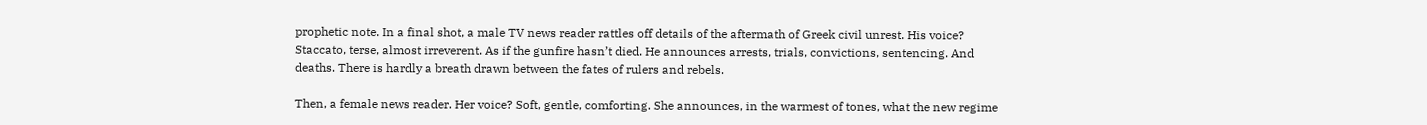prophetic note. In a final shot, a male TV news reader rattles off details of the aftermath of Greek civil unrest. His voice? Staccato, terse, almost irreverent. As if the gunfire hasn’t died. He announces arrests, trials, convictions, sentencing. And deaths. There is hardly a breath drawn between the fates of rulers and rebels.

Then, a female news reader. Her voice? Soft, gentle, comforting. She announces, in the warmest of tones, what the new regime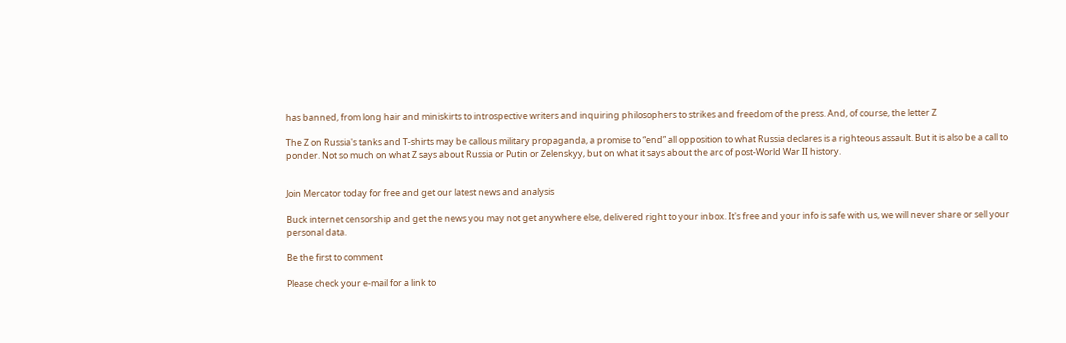has banned, from long hair and miniskirts to introspective writers and inquiring philosophers to strikes and freedom of the press. And, of course, the letter Z

The Z on Russia's tanks and T-shirts may be callous military propaganda, a promise to “end” all opposition to what Russia declares is a righteous assault. But it is also be a call to ponder. Not so much on what Z says about Russia or Putin or Zelenskyy, but on what it says about the arc of post-World War II history.


Join Mercator today for free and get our latest news and analysis

Buck internet censorship and get the news you may not get anywhere else, delivered right to your inbox. It's free and your info is safe with us, we will never share or sell your personal data.

Be the first to comment

Please check your e-mail for a link to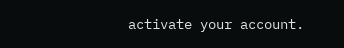activate your account.